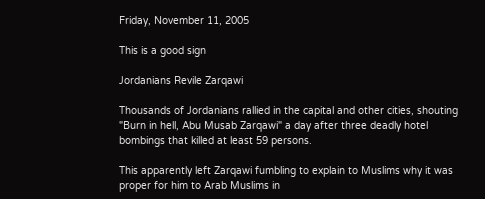Friday, November 11, 2005

This is a good sign

Jordanians Revile Zarqawi

Thousands of Jordanians rallied in the capital and other cities, shouting "Burn in hell, Abu Musab Zarqawi" a day after three deadly hotel bombings that killed at least 59 persons.

This apparently left Zarqawi fumbling to explain to Muslims why it was proper for him to Arab Muslims in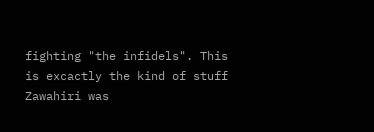fighting "the infidels". This is excactly the kind of stuff Zawahiri was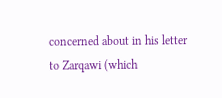concerned about in his letter to Zarqawi (which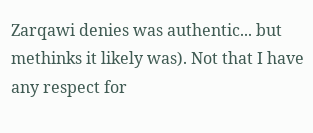Zarqawi denies was authentic... but methinks it likely was). Not that I have any respect for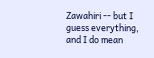Zawahiri -- but I guess everything, and I do mean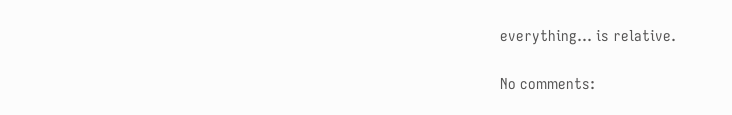everything... is relative.

No comments: